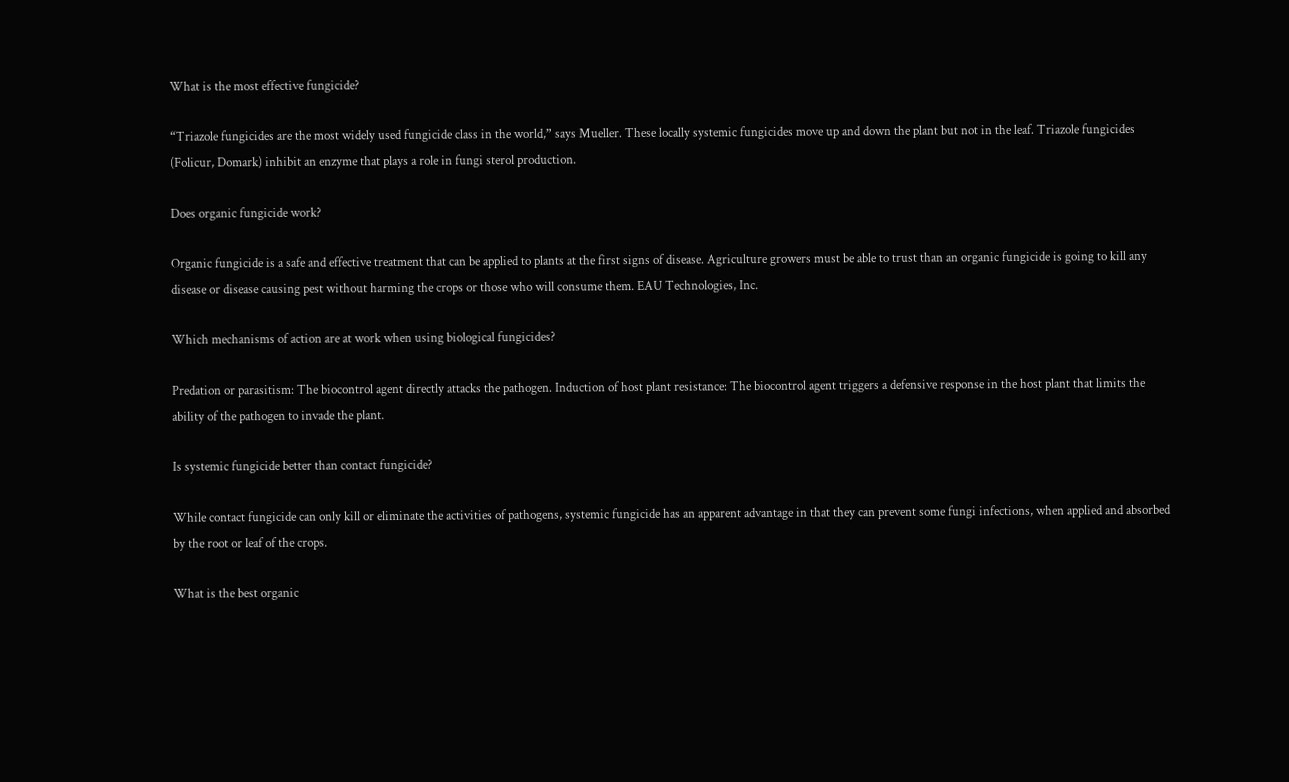What is the most effective fungicide?

“Triazole fungicides are the most widely used fungicide class in the world,” says Mueller. These locally systemic fungicides move up and down the plant but not in the leaf. Triazole fungicides (Folicur, Domark) inhibit an enzyme that plays a role in fungi sterol production.

Does organic fungicide work?

Organic fungicide is a safe and effective treatment that can be applied to plants at the first signs of disease. Agriculture growers must be able to trust than an organic fungicide is going to kill any disease or disease causing pest without harming the crops or those who will consume them. EAU Technologies, Inc.

Which mechanisms of action are at work when using biological fungicides?

Predation or parasitism: The biocontrol agent directly attacks the pathogen. Induction of host plant resistance: The biocontrol agent triggers a defensive response in the host plant that limits the ability of the pathogen to invade the plant.

Is systemic fungicide better than contact fungicide?

While contact fungicide can only kill or eliminate the activities of pathogens, systemic fungicide has an apparent advantage in that they can prevent some fungi infections, when applied and absorbed by the root or leaf of the crops.

What is the best organic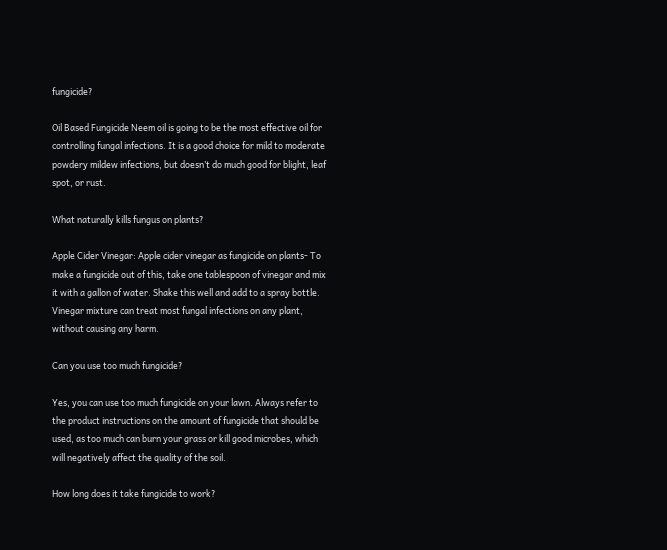fungicide?

Oil Based Fungicide Neem oil is going to be the most effective oil for controlling fungal infections. It is a good choice for mild to moderate powdery mildew infections, but doesn’t do much good for blight, leaf spot, or rust.

What naturally kills fungus on plants?

Apple Cider Vinegar: Apple cider vinegar as fungicide on plants- To make a fungicide out of this, take one tablespoon of vinegar and mix it with a gallon of water. Shake this well and add to a spray bottle. Vinegar mixture can treat most fungal infections on any plant, without causing any harm.

Can you use too much fungicide?

Yes, you can use too much fungicide on your lawn. Always refer to the product instructions on the amount of fungicide that should be used, as too much can burn your grass or kill good microbes, which will negatively affect the quality of the soil.

How long does it take fungicide to work?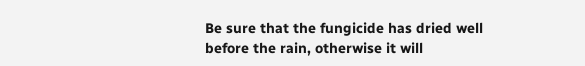Be sure that the fungicide has dried well before the rain, otherwise it will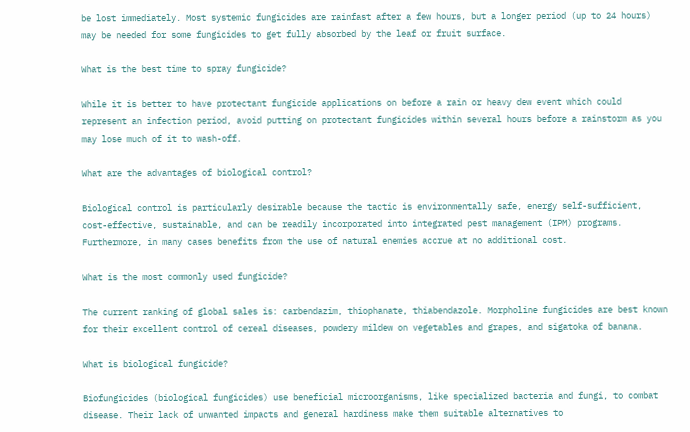be lost immediately. Most systemic fungicides are rainfast after a few hours, but a longer period (up to 24 hours) may be needed for some fungicides to get fully absorbed by the leaf or fruit surface.

What is the best time to spray fungicide?

While it is better to have protectant fungicide applications on before a rain or heavy dew event which could represent an infection period, avoid putting on protectant fungicides within several hours before a rainstorm as you may lose much of it to wash-off.

What are the advantages of biological control?

Biological control is particularly desirable because the tactic is environmentally safe, energy self-sufficient, cost-effective, sustainable, and can be readily incorporated into integrated pest management (IPM) programs. Furthermore, in many cases benefits from the use of natural enemies accrue at no additional cost.

What is the most commonly used fungicide?

The current ranking of global sales is: carbendazim, thiophanate, thiabendazole. Morpholine fungicides are best known for their excellent control of cereal diseases, powdery mildew on vegetables and grapes, and sigatoka of banana.

What is biological fungicide?

Biofungicides (biological fungicides) use beneficial microorganisms, like specialized bacteria and fungi, to combat disease. Their lack of unwanted impacts and general hardiness make them suitable alternatives to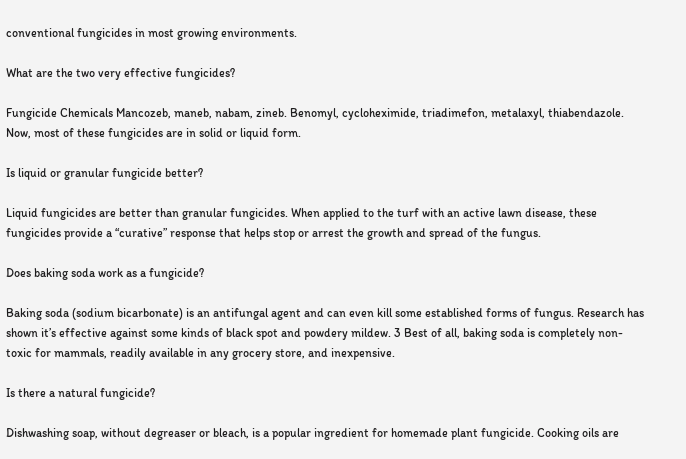conventional fungicides in most growing environments.

What are the two very effective fungicides?

Fungicide Chemicals Mancozeb, maneb, nabam, zineb. Benomyl, cycloheximide, triadimefon, metalaxyl, thiabendazole. Now, most of these fungicides are in solid or liquid form.

Is liquid or granular fungicide better?

Liquid fungicides are better than granular fungicides. When applied to the turf with an active lawn disease, these fungicides provide a “curative” response that helps stop or arrest the growth and spread of the fungus.

Does baking soda work as a fungicide?

Baking soda (sodium bicarbonate) is an antifungal agent and can even kill some established forms of fungus. Research has shown it’s effective against some kinds of black spot and powdery mildew. 3 Best of all, baking soda is completely non-toxic for mammals, readily available in any grocery store, and inexpensive.

Is there a natural fungicide?

Dishwashing soap, without degreaser or bleach, is a popular ingredient for homemade plant fungicide. Cooking oils are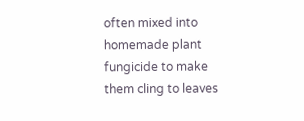often mixed into homemade plant fungicide to make them cling to leaves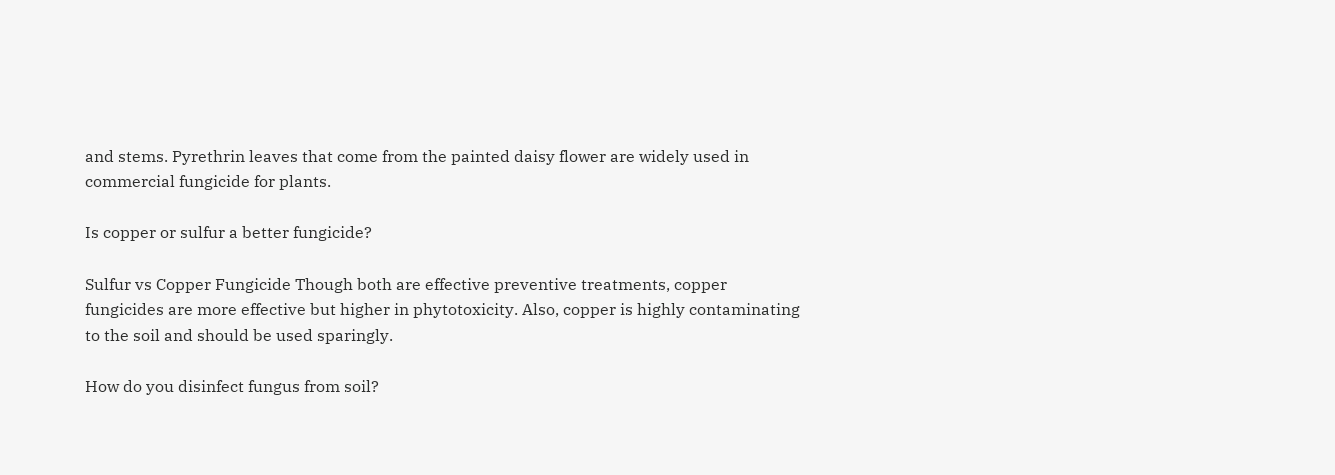and stems. Pyrethrin leaves that come from the painted daisy flower are widely used in commercial fungicide for plants.

Is copper or sulfur a better fungicide?

Sulfur vs Copper Fungicide Though both are effective preventive treatments, copper fungicides are more effective but higher in phytotoxicity. Also, copper is highly contaminating to the soil and should be used sparingly.

How do you disinfect fungus from soil?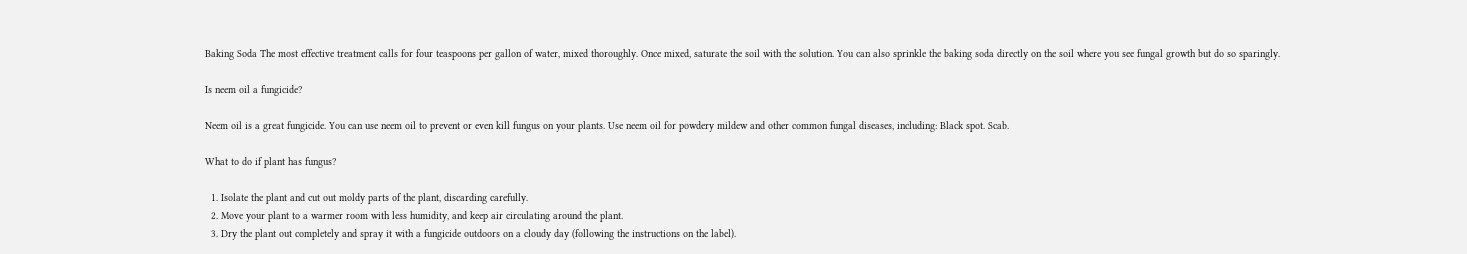Baking Soda The most effective treatment calls for four teaspoons per gallon of water, mixed thoroughly. Once mixed, saturate the soil with the solution. You can also sprinkle the baking soda directly on the soil where you see fungal growth but do so sparingly.

Is neem oil a fungicide?

Neem oil is a great fungicide. You can use neem oil to prevent or even kill fungus on your plants. Use neem oil for powdery mildew and other common fungal diseases, including: Black spot. Scab.

What to do if plant has fungus?

  1. Isolate the plant and cut out moldy parts of the plant, discarding carefully.
  2. Move your plant to a warmer room with less humidity, and keep air circulating around the plant.
  3. Dry the plant out completely and spray it with a fungicide outdoors on a cloudy day (following the instructions on the label).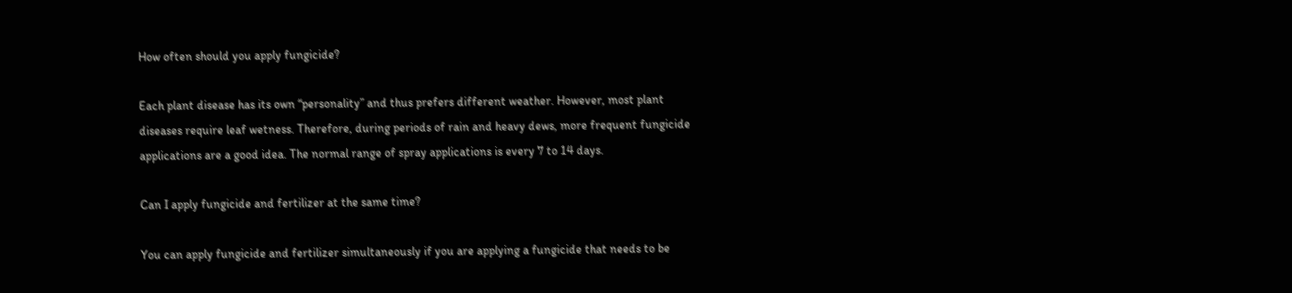How often should you apply fungicide?

Each plant disease has its own “personality” and thus prefers different weather. However, most plant diseases require leaf wetness. Therefore, during periods of rain and heavy dews, more frequent fungicide applications are a good idea. The normal range of spray applications is every 7 to 14 days.

Can I apply fungicide and fertilizer at the same time?

You can apply fungicide and fertilizer simultaneously if you are applying a fungicide that needs to be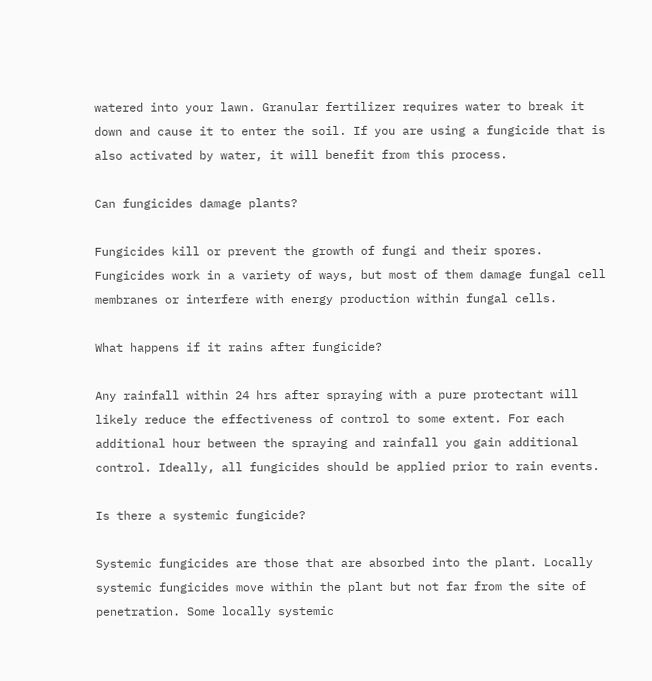watered into your lawn. Granular fertilizer requires water to break it down and cause it to enter the soil. If you are using a fungicide that is also activated by water, it will benefit from this process.

Can fungicides damage plants?

Fungicides kill or prevent the growth of fungi and their spores. Fungicides work in a variety of ways, but most of them damage fungal cell membranes or interfere with energy production within fungal cells.

What happens if it rains after fungicide?

Any rainfall within 24 hrs after spraying with a pure protectant will likely reduce the effectiveness of control to some extent. For each additional hour between the spraying and rainfall you gain additional control. Ideally, all fungicides should be applied prior to rain events.

Is there a systemic fungicide?

Systemic fungicides are those that are absorbed into the plant. Locally systemic fungicides move within the plant but not far from the site of penetration. Some locally systemic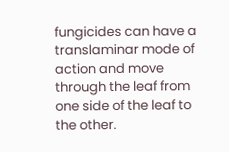fungicides can have a translaminar mode of action and move through the leaf from one side of the leaf to the other.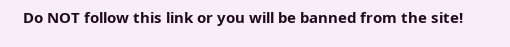Do NOT follow this link or you will be banned from the site!